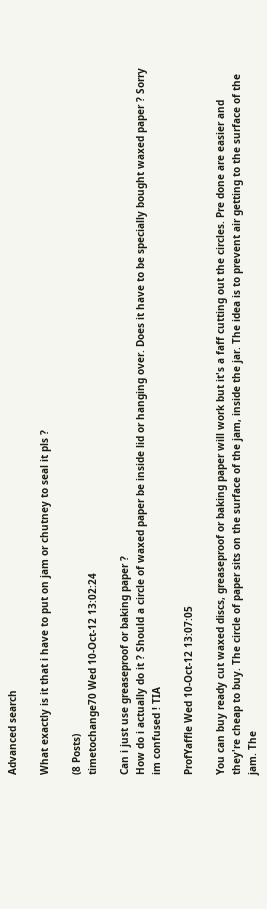Advanced search

What exactly is it that i have to put on jam or chutney to seal it pls ?

(8 Posts)
timetochange70 Wed 10-Oct-12 13:02:24

Can i just use greaseproof or baking paper ?
How do i actually do it ? Should a circle of waxed paper be inside lid or hanging over. Does it have to be specially bought waxed paper ? Sorry im confused ! TIA

ProfYaffle Wed 10-Oct-12 13:07:05

You can buy ready cut waxed discs, greaseproof or baking paper will work but it's a faff cutting out the circles. Pre done are easier and they're cheap to buy. The circle of paper sits on the surface of the jam, inside the jar. The idea is to prevent air getting to the surface of the jam. The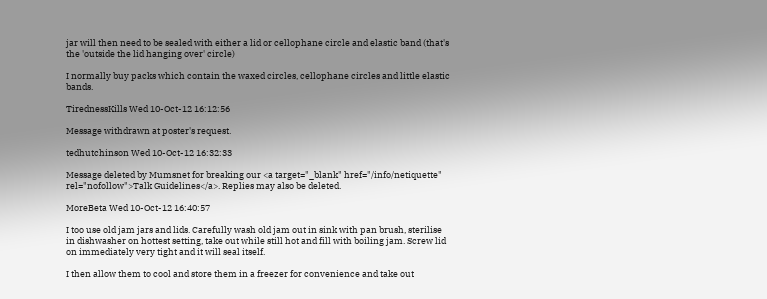jar will then need to be sealed with either a lid or cellophane circle and elastic band (that's the 'outside the lid hanging over' circle)

I normally buy packs which contain the waxed circles, cellophane circles and little elastic bands.

TirednessKills Wed 10-Oct-12 16:12:56

Message withdrawn at poster's request.

tedhutchinson Wed 10-Oct-12 16:32:33

Message deleted by Mumsnet for breaking our <a target="_blank" href="/info/netiquette" rel="nofollow">Talk Guidelines</a>. Replies may also be deleted.

MoreBeta Wed 10-Oct-12 16:40:57

I too use old jam jars and lids. Carefully wash old jam out in sink with pan brush, sterilise in dishwasher on hottest setting, take out while still hot and fill with boiling jam. Screw lid on immediately very tight and it will seal itself.

I then allow them to cool and store them in a freezer for convenience and take out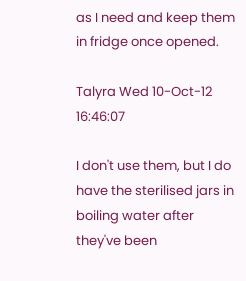as I need and keep them in fridge once opened.

Talyra Wed 10-Oct-12 16:46:07

I don't use them, but I do have the sterilised jars in boiling water after they've been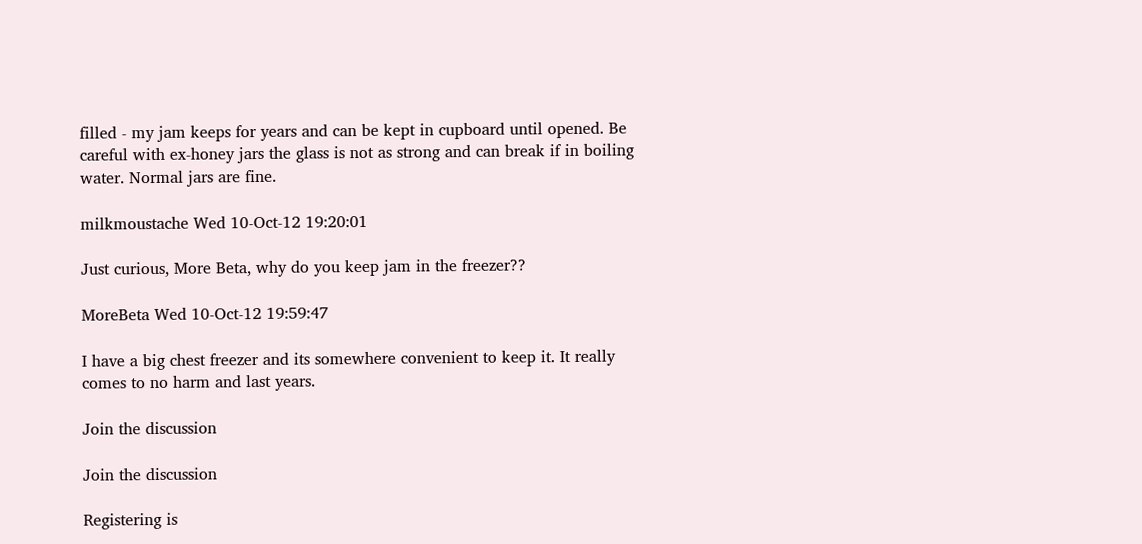filled - my jam keeps for years and can be kept in cupboard until opened. Be careful with ex-honey jars the glass is not as strong and can break if in boiling water. Normal jars are fine.

milkmoustache Wed 10-Oct-12 19:20:01

Just curious, More Beta, why do you keep jam in the freezer??

MoreBeta Wed 10-Oct-12 19:59:47

I have a big chest freezer and its somewhere convenient to keep it. It really comes to no harm and last years.

Join the discussion

Join the discussion

Registering is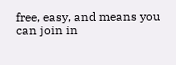free, easy, and means you can join in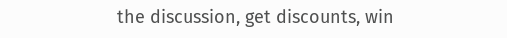the discussion, get discounts, win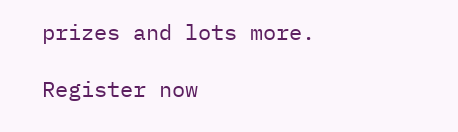prizes and lots more.

Register now